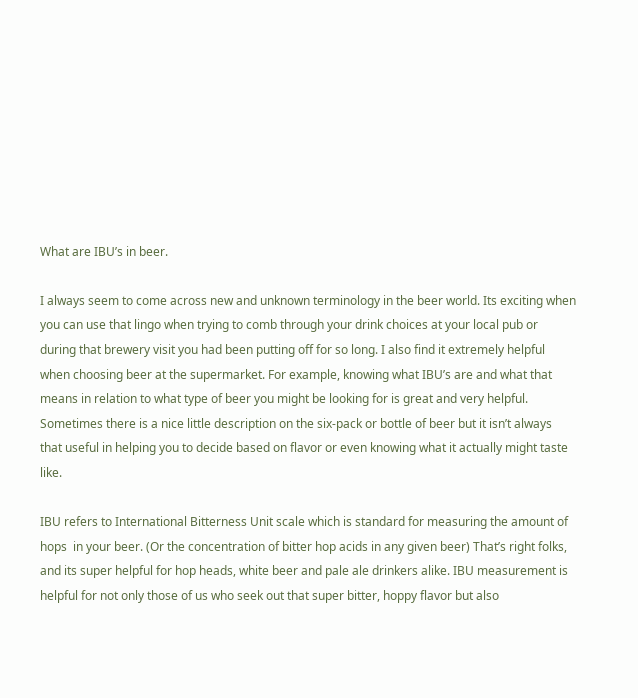What are IBU’s in beer.

I always seem to come across new and unknown terminology in the beer world. Its exciting when you can use that lingo when trying to comb through your drink choices at your local pub or during that brewery visit you had been putting off for so long. I also find it extremely helpful when choosing beer at the supermarket. For example, knowing what IBU’s are and what that means in relation to what type of beer you might be looking for is great and very helpful. Sometimes there is a nice little description on the six-pack or bottle of beer but it isn’t always that useful in helping you to decide based on flavor or even knowing what it actually might taste like.

IBU refers to International Bitterness Unit scale which is standard for measuring the amount of hops  in your beer. (Or the concentration of bitter hop acids in any given beer) That’s right folks, and its super helpful for hop heads, white beer and pale ale drinkers alike. IBU measurement is helpful for not only those of us who seek out that super bitter, hoppy flavor but also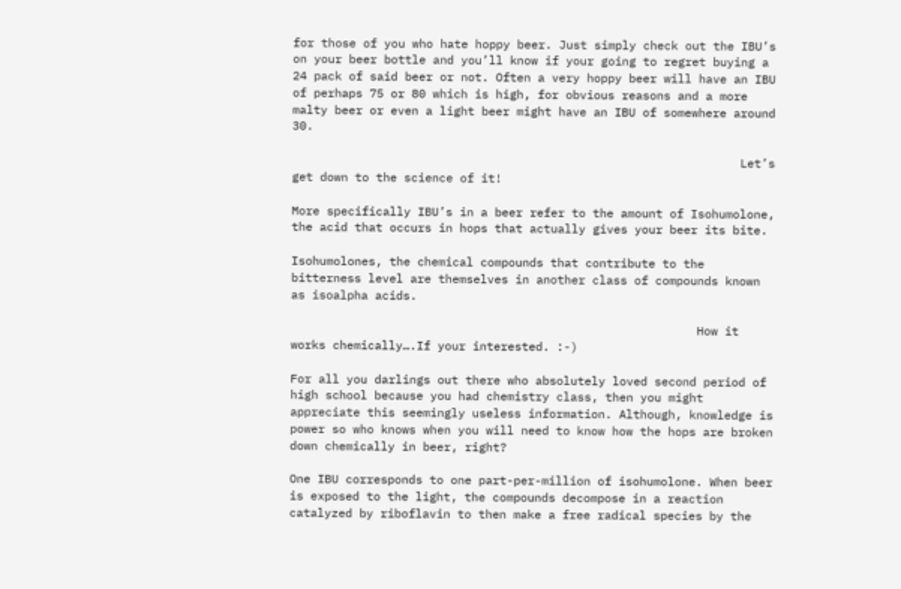for those of you who hate hoppy beer. Just simply check out the IBU’s on your beer bottle and you’ll know if your going to regret buying a 24 pack of said beer or not. Often a very hoppy beer will have an IBU of perhaps 75 or 80 which is high, for obvious reasons and a more malty beer or even a light beer might have an IBU of somewhere around 30.

                                                                Let’s get down to the science of it!

More specifically IBU’s in a beer refer to the amount of Isohumolone, the acid that occurs in hops that actually gives your beer its bite.

Isohumolones, the chemical compounds that contribute to the bitterness level are themselves in another class of compounds known as isoalpha acids.

                                                          How it works chemically….If your interested. :-)

For all you darlings out there who absolutely loved second period of high school because you had chemistry class, then you might appreciate this seemingly useless information. Although, knowledge is power so who knows when you will need to know how the hops are broken down chemically in beer, right?

One IBU corresponds to one part-per-million of isohumolone. When beer is exposed to the light, the compounds decompose in a reaction catalyzed by riboflavin to then make a free radical species by the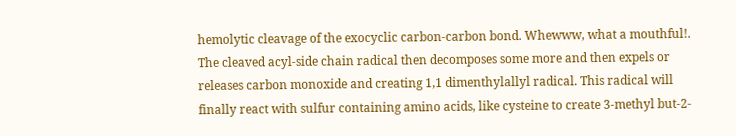hemolytic cleavage of the exocyclic carbon-carbon bond. Whewww, what a mouthful!. The cleaved acyl-side chain radical then decomposes some more and then expels or releases carbon monoxide and creating 1,1 dimenthylallyl radical. This radical will finally react with sulfur containing amino acids, like cysteine to create 3-methyl but-2-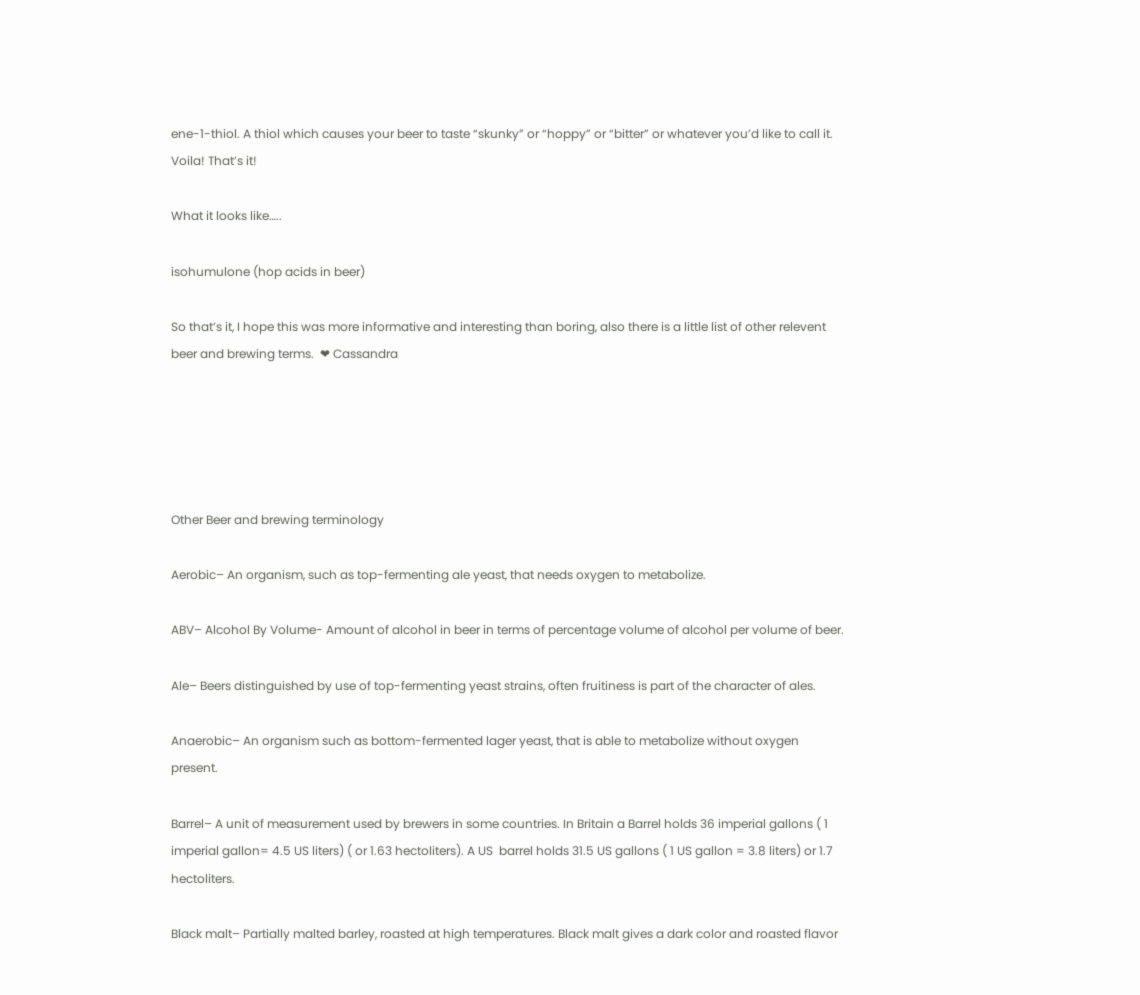ene-1-thiol. A thiol which causes your beer to taste “skunky” or “hoppy” or “bitter” or whatever you’d like to call it. Voila! That’s it!

What it looks like…..

isohumulone (hop acids in beer)

So that’s it, I hope this was more informative and interesting than boring, also there is a little list of other relevent beer and brewing terms.  ❤ Cassandra





Other Beer and brewing terminology

Aerobic– An organism, such as top-fermenting ale yeast, that needs oxygen to metabolize.

ABV– Alcohol By Volume- Amount of alcohol in beer in terms of percentage volume of alcohol per volume of beer.

Ale– Beers distinguished by use of top-fermenting yeast strains, often fruitiness is part of the character of ales.

Anaerobic– An organism such as bottom-fermented lager yeast, that is able to metabolize without oxygen present.

Barrel– A unit of measurement used by brewers in some countries. In Britain a Barrel holds 36 imperial gallons ( 1 imperial gallon= 4.5 US liters) ( or 1.63 hectoliters). A US  barrel holds 31.5 US gallons ( 1 US gallon = 3.8 liters) or 1.7 hectoliters.

Black malt– Partially malted barley, roasted at high temperatures. Black malt gives a dark color and roasted flavor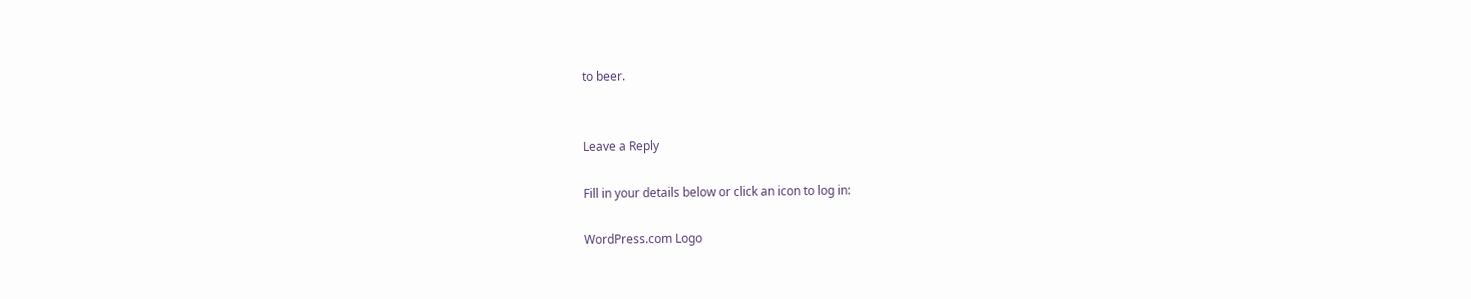to beer.


Leave a Reply

Fill in your details below or click an icon to log in:

WordPress.com Logo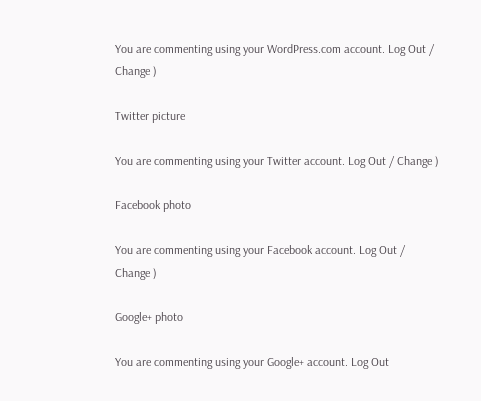You are commenting using your WordPress.com account. Log Out / Change )

Twitter picture

You are commenting using your Twitter account. Log Out / Change )

Facebook photo

You are commenting using your Facebook account. Log Out / Change )

Google+ photo

You are commenting using your Google+ account. Log Out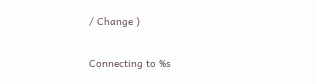/ Change )

Connecting to %s